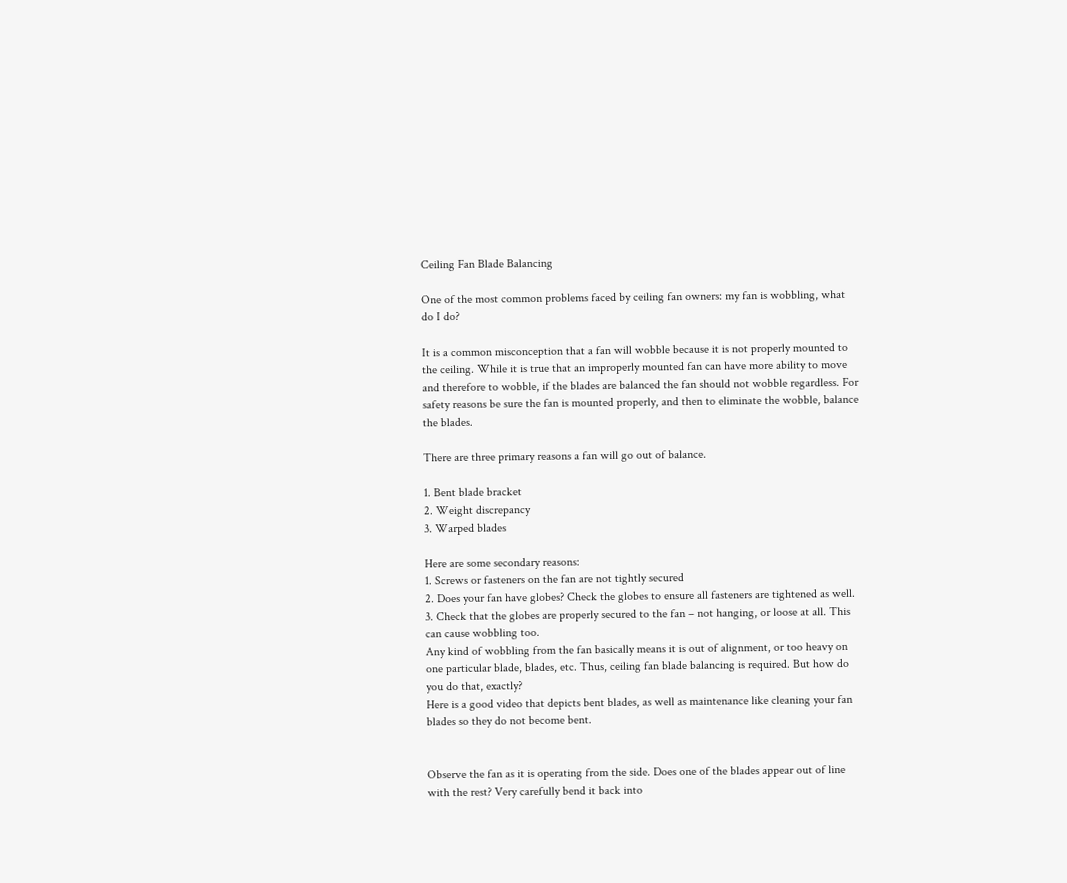Ceiling Fan Blade Balancing

One of the most common problems faced by ceiling fan owners: my fan is wobbling, what do I do?

It is a common misconception that a fan will wobble because it is not properly mounted to the ceiling. While it is true that an improperly mounted fan can have more ability to move and therefore to wobble, if the blades are balanced the fan should not wobble regardless. For safety reasons be sure the fan is mounted properly, and then to eliminate the wobble, balance the blades.

There are three primary reasons a fan will go out of balance.

1. Bent blade bracket
2. Weight discrepancy
3. Warped blades

Here are some secondary reasons:
1. Screws or fasteners on the fan are not tightly secured
2. Does your fan have globes? Check the globes to ensure all fasteners are tightened as well.
3. Check that the globes are properly secured to the fan – not hanging, or loose at all. This can cause wobbling too.
Any kind of wobbling from the fan basically means it is out of alignment, or too heavy on one particular blade, blades, etc. Thus, ceiling fan blade balancing is required. But how do you do that, exactly?
Here is a good video that depicts bent blades, as well as maintenance like cleaning your fan blades so they do not become bent.


Observe the fan as it is operating from the side. Does one of the blades appear out of line with the rest? Very carefully bend it back into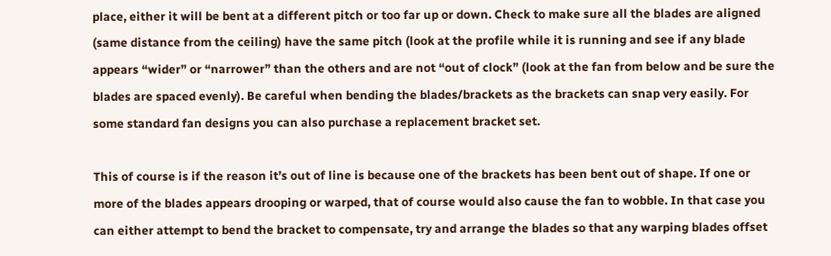place, either it will be bent at a different pitch or too far up or down. Check to make sure all the blades are aligned (same distance from the ceiling) have the same pitch (look at the profile while it is running and see if any blade appears “wider” or “narrower” than the others and are not “out of clock” (look at the fan from below and be sure the blades are spaced evenly). Be careful when bending the blades/brackets as the brackets can snap very easily. For some standard fan designs you can also purchase a replacement bracket set.

This of course is if the reason it’s out of line is because one of the brackets has been bent out of shape. If one or more of the blades appears drooping or warped, that of course would also cause the fan to wobble. In that case you can either attempt to bend the bracket to compensate, try and arrange the blades so that any warping blades offset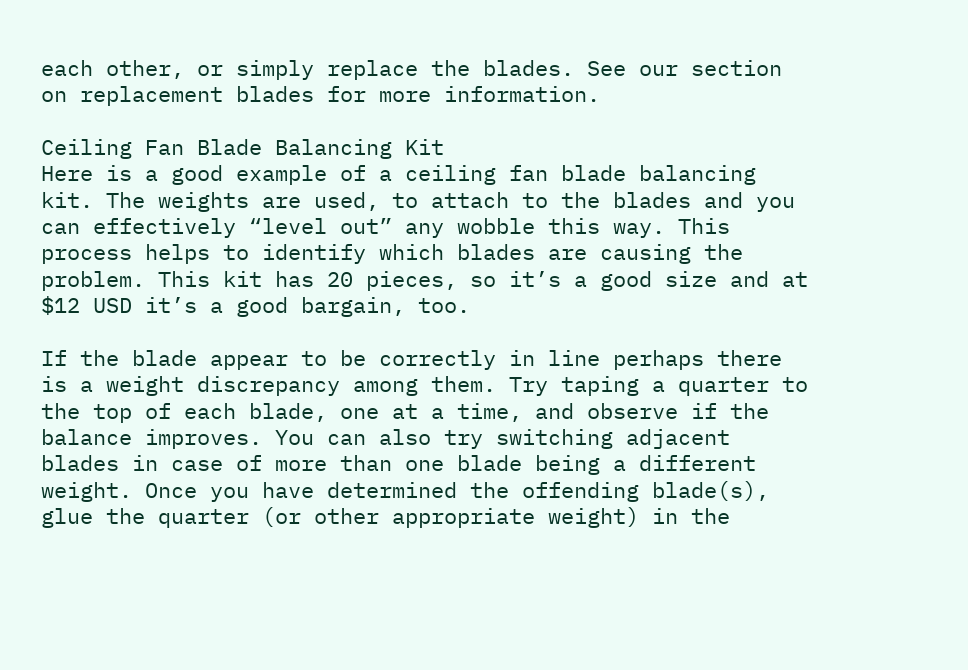each other, or simply replace the blades. See our section on replacement blades for more information.

Ceiling Fan Blade Balancing Kit
Here is a good example of a ceiling fan blade balancing kit. The weights are used, to attach to the blades and you can effectively “level out” any wobble this way. This process helps to identify which blades are causing the problem. This kit has 20 pieces, so it’s a good size and at $12 USD it’s a good bargain, too.

If the blade appear to be correctly in line perhaps there is a weight discrepancy among them. Try taping a quarter to the top of each blade, one at a time, and observe if the balance improves. You can also try switching adjacent blades in case of more than one blade being a different weight. Once you have determined the offending blade(s), glue the quarter (or other appropriate weight) in the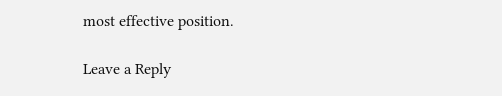most effective position.

Leave a Reply